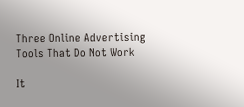Three Online Advertising Tools That Do Not Work

It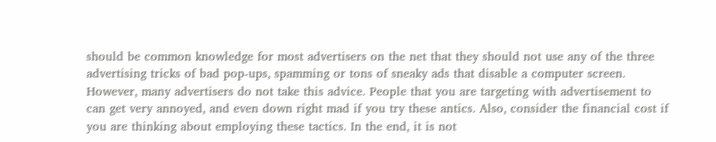should be common knowledge for most advertisers on the net that they should not use any of the three advertising tricks of bad pop-ups, spamming or tons of sneaky ads that disable a computer screen. However, many advertisers do not take this advice. People that you are targeting with advertisement to can get very annoyed, and even down right mad if you try these antics. Also, consider the financial cost if you are thinking about employing these tactics. In the end, it is not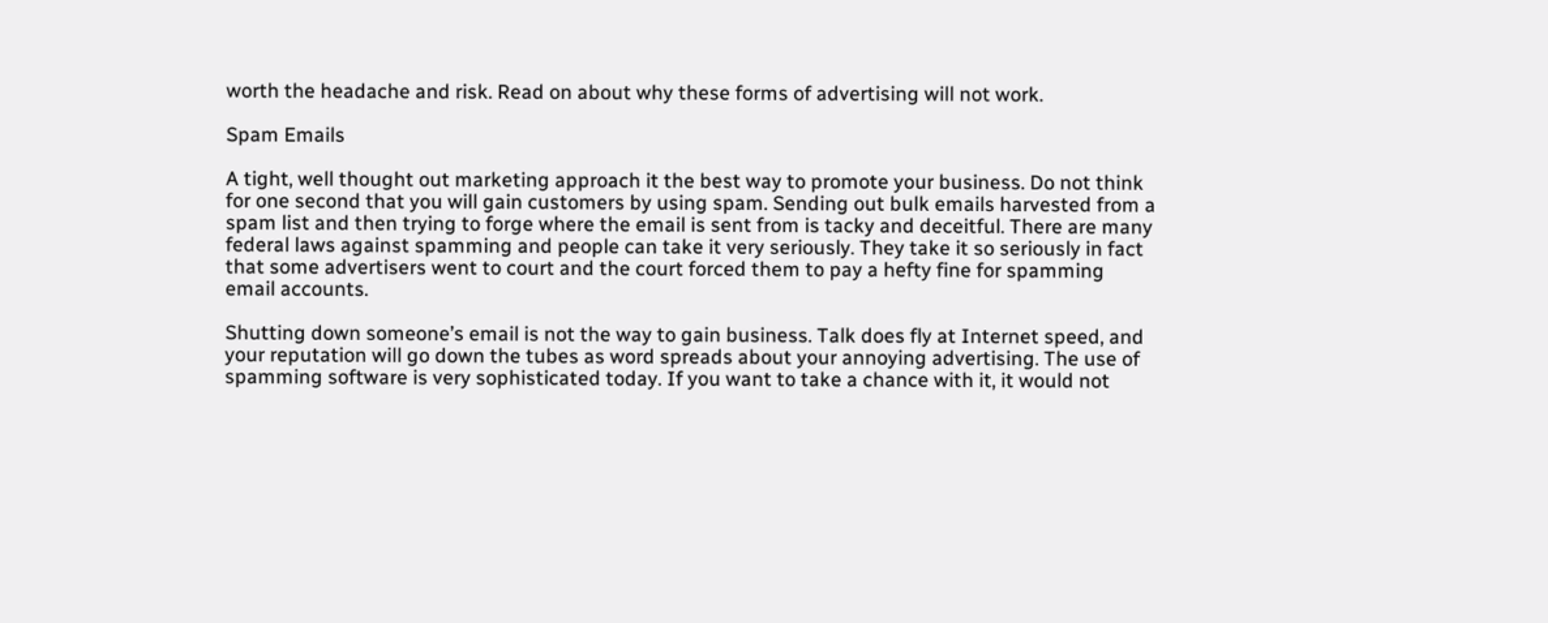worth the headache and risk. Read on about why these forms of advertising will not work.

Spam Emails

A tight, well thought out marketing approach it the best way to promote your business. Do not think for one second that you will gain customers by using spam. Sending out bulk emails harvested from a spam list and then trying to forge where the email is sent from is tacky and deceitful. There are many federal laws against spamming and people can take it very seriously. They take it so seriously in fact that some advertisers went to court and the court forced them to pay a hefty fine for spamming email accounts.

Shutting down someone’s email is not the way to gain business. Talk does fly at Internet speed, and your reputation will go down the tubes as word spreads about your annoying advertising. The use of spamming software is very sophisticated today. If you want to take a chance with it, it would not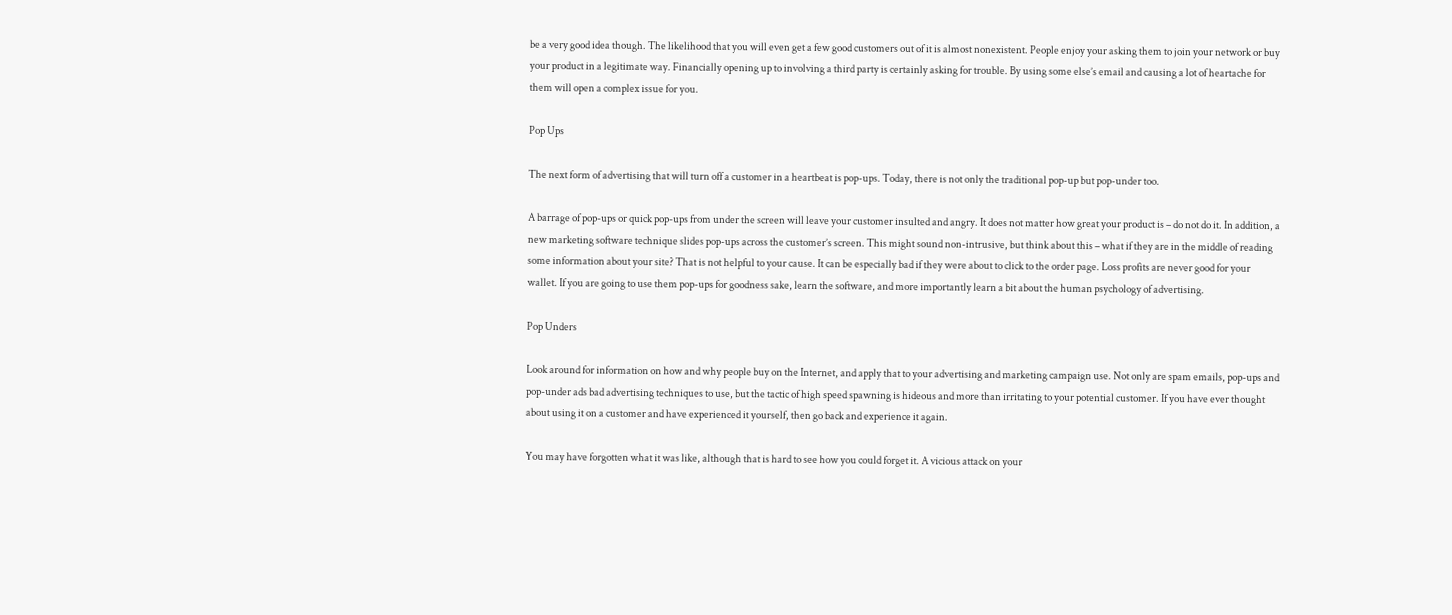be a very good idea though. The likelihood that you will even get a few good customers out of it is almost nonexistent. People enjoy your asking them to join your network or buy your product in a legitimate way. Financially opening up to involving a third party is certainly asking for trouble. By using some else’s email and causing a lot of heartache for them will open a complex issue for you.

Pop Ups

The next form of advertising that will turn off a customer in a heartbeat is pop-ups. Today, there is not only the traditional pop-up but pop-under too.

A barrage of pop-ups or quick pop-ups from under the screen will leave your customer insulted and angry. It does not matter how great your product is – do not do it. In addition, a new marketing software technique slides pop-ups across the customer’s screen. This might sound non-intrusive, but think about this – what if they are in the middle of reading some information about your site? That is not helpful to your cause. It can be especially bad if they were about to click to the order page. Loss profits are never good for your wallet. If you are going to use them pop-ups for goodness sake, learn the software, and more importantly learn a bit about the human psychology of advertising.

Pop Unders

Look around for information on how and why people buy on the Internet, and apply that to your advertising and marketing campaign use. Not only are spam emails, pop-ups and pop-under ads bad advertising techniques to use, but the tactic of high speed spawning is hideous and more than irritating to your potential customer. If you have ever thought about using it on a customer and have experienced it yourself, then go back and experience it again.

You may have forgotten what it was like, although that is hard to see how you could forget it. A vicious attack on your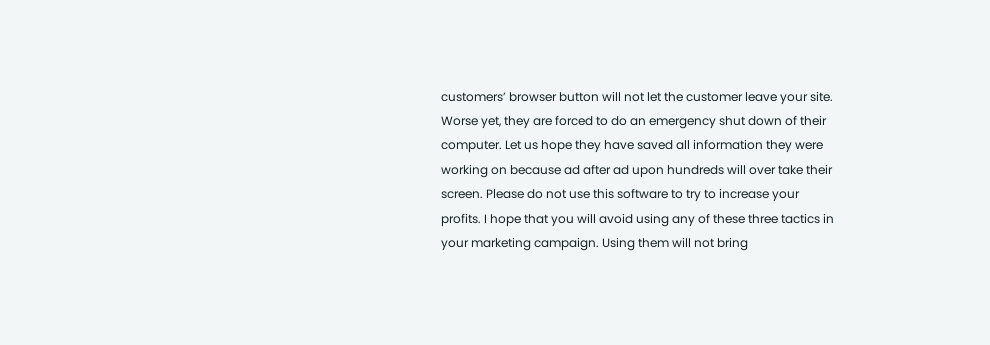customers’ browser button will not let the customer leave your site. Worse yet, they are forced to do an emergency shut down of their computer. Let us hope they have saved all information they were working on because ad after ad upon hundreds will over take their screen. Please do not use this software to try to increase your profits. I hope that you will avoid using any of these three tactics in your marketing campaign. Using them will not bring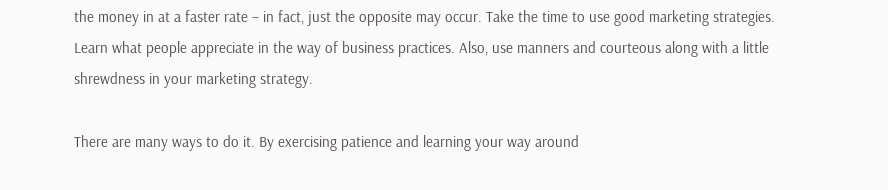the money in at a faster rate – in fact, just the opposite may occur. Take the time to use good marketing strategies. Learn what people appreciate in the way of business practices. Also, use manners and courteous along with a little shrewdness in your marketing strategy.

There are many ways to do it. By exercising patience and learning your way around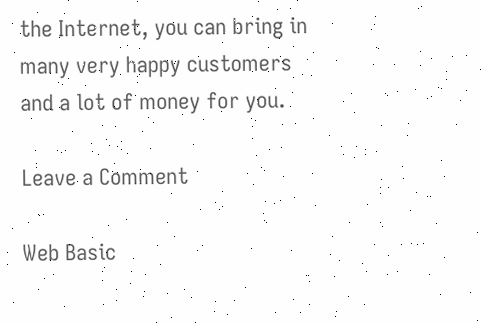the Internet, you can bring in many very happy customers and a lot of money for you.

Leave a Comment

Web Basic